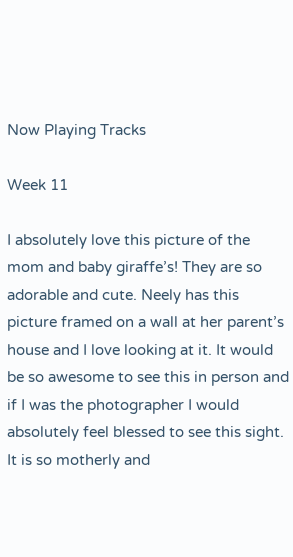Now Playing Tracks

Week 11

I absolutely love this picture of the mom and baby giraffe’s! They are so adorable and cute. Neely has this picture framed on a wall at her parent’s house and I love looking at it. It would be so awesome to see this in person and if I was the photographer I would absolutely feel blessed to see this sight. It is so motherly and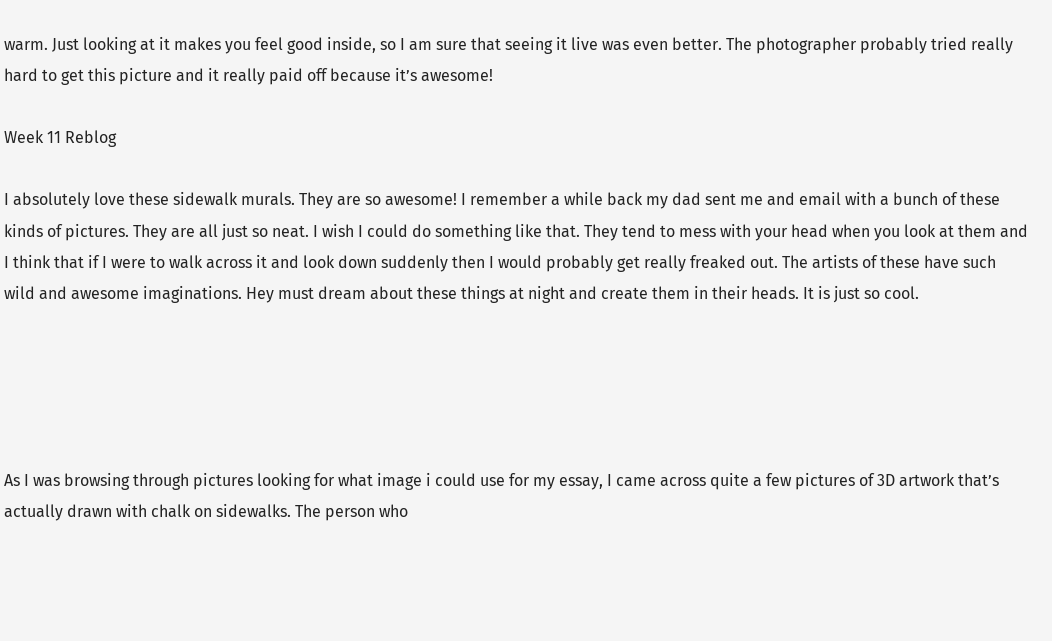warm. Just looking at it makes you feel good inside, so I am sure that seeing it live was even better. The photographer probably tried really hard to get this picture and it really paid off because it’s awesome!

Week 11 Reblog

I absolutely love these sidewalk murals. They are so awesome! I remember a while back my dad sent me and email with a bunch of these kinds of pictures. They are all just so neat. I wish I could do something like that. They tend to mess with your head when you look at them and I think that if I were to walk across it and look down suddenly then I would probably get really freaked out. The artists of these have such wild and awesome imaginations. Hey must dream about these things at night and create them in their heads. It is just so cool.





As I was browsing through pictures looking for what image i could use for my essay, I came across quite a few pictures of 3D artwork that’s actually drawn with chalk on sidewalks. The person who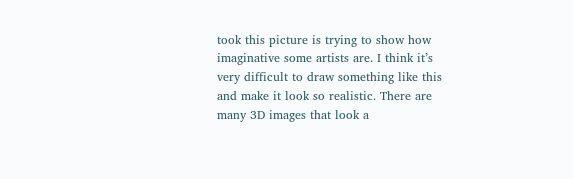took this picture is trying to show how imaginative some artists are. I think it’s very difficult to draw something like this and make it look so realistic. There are many 3D images that look a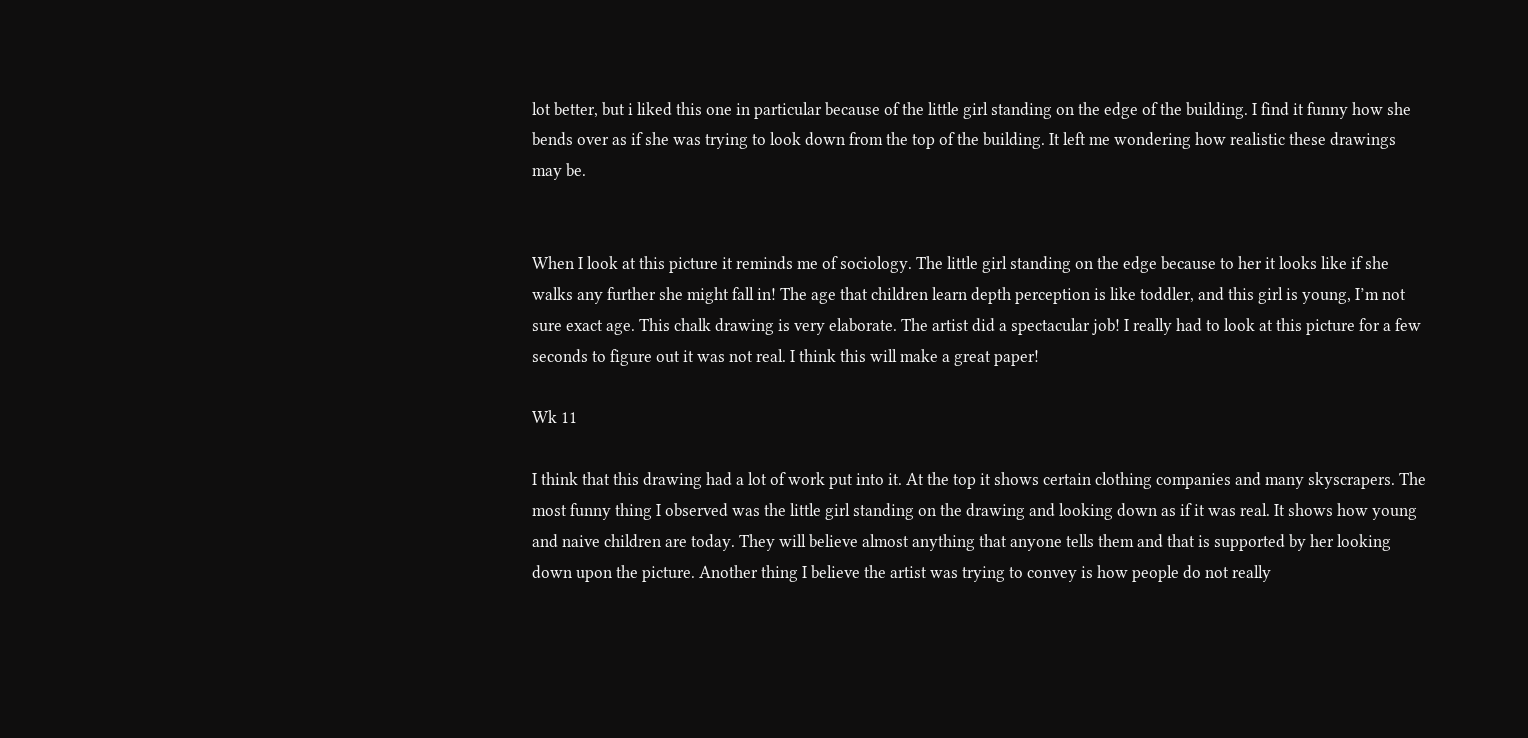lot better, but i liked this one in particular because of the little girl standing on the edge of the building. I find it funny how she bends over as if she was trying to look down from the top of the building. It left me wondering how realistic these drawings may be.


When I look at this picture it reminds me of sociology. The little girl standing on the edge because to her it looks like if she walks any further she might fall in! The age that children learn depth perception is like toddler, and this girl is young, I’m not sure exact age. This chalk drawing is very elaborate. The artist did a spectacular job! I really had to look at this picture for a few seconds to figure out it was not real. I think this will make a great paper!

Wk 11

I think that this drawing had a lot of work put into it. At the top it shows certain clothing companies and many skyscrapers. The most funny thing I observed was the little girl standing on the drawing and looking down as if it was real. It shows how young and naive children are today. They will believe almost anything that anyone tells them and that is supported by her looking down upon the picture. Another thing I believe the artist was trying to convey is how people do not really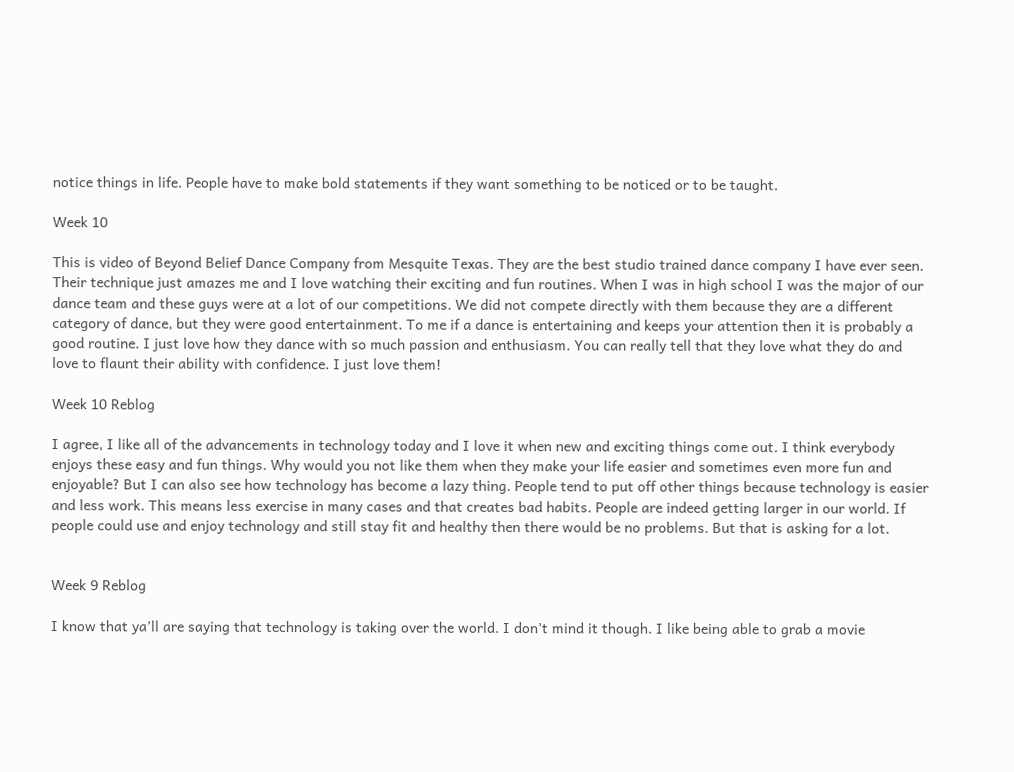notice things in life. People have to make bold statements if they want something to be noticed or to be taught.

Week 10

This is video of Beyond Belief Dance Company from Mesquite Texas. They are the best studio trained dance company I have ever seen. Their technique just amazes me and I love watching their exciting and fun routines. When I was in high school I was the major of our dance team and these guys were at a lot of our competitions. We did not compete directly with them because they are a different category of dance, but they were good entertainment. To me if a dance is entertaining and keeps your attention then it is probably a good routine. I just love how they dance with so much passion and enthusiasm. You can really tell that they love what they do and love to flaunt their ability with confidence. I just love them!

Week 10 Reblog

I agree, I like all of the advancements in technology today and I love it when new and exciting things come out. I think everybody enjoys these easy and fun things. Why would you not like them when they make your life easier and sometimes even more fun and enjoyable? But I can also see how technology has become a lazy thing. People tend to put off other things because technology is easier and less work. This means less exercise in many cases and that creates bad habits. People are indeed getting larger in our world. If people could use and enjoy technology and still stay fit and healthy then there would be no problems. But that is asking for a lot.


Week 9 Reblog

I know that ya’ll are saying that technology is taking over the world. I don’t mind it though. I like being able to grab a movie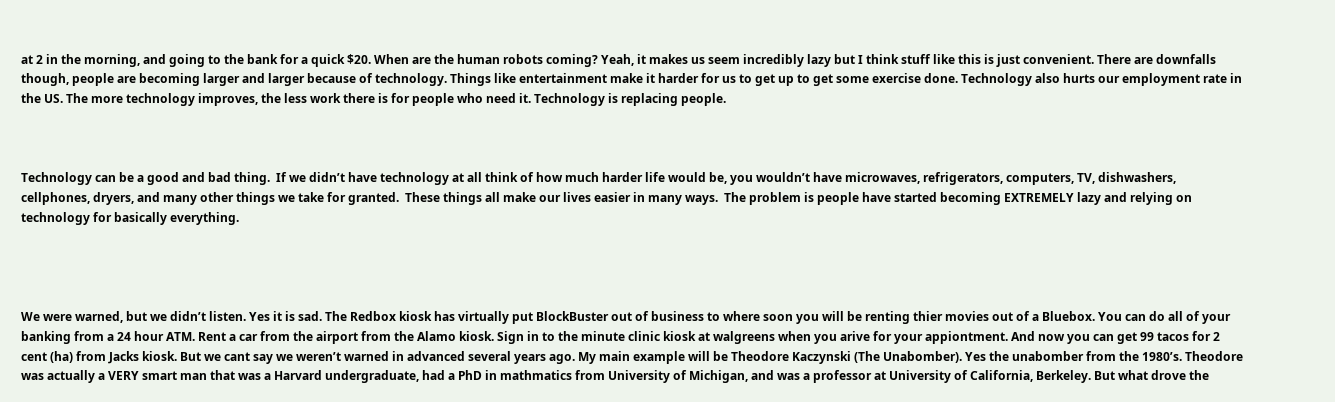at 2 in the morning, and going to the bank for a quick $20. When are the human robots coming? Yeah, it makes us seem incredibly lazy but I think stuff like this is just convenient. There are downfalls though, people are becoming larger and larger because of technology. Things like entertainment make it harder for us to get up to get some exercise done. Technology also hurts our employment rate in the US. The more technology improves, the less work there is for people who need it. Technology is replacing people.



Technology can be a good and bad thing.  If we didn’t have technology at all think of how much harder life would be, you wouldn’t have microwaves, refrigerators, computers, TV, dishwashers, cellphones, dryers, and many other things we take for granted.  These things all make our lives easier in many ways.  The problem is people have started becoming EXTREMELY lazy and relying on technology for basically everything.




We were warned, but we didn’t listen. Yes it is sad. The Redbox kiosk has virtually put BlockBuster out of business to where soon you will be renting thier movies out of a Bluebox. You can do all of your banking from a 24 hour ATM. Rent a car from the airport from the Alamo kiosk. Sign in to the minute clinic kiosk at walgreens when you arive for your appiontment. And now you can get 99 tacos for 2 cent (ha) from Jacks kiosk. But we cant say we weren’t warned in advanced several years ago. My main example will be Theodore Kaczynski (The Unabomber). Yes the unabomber from the 1980’s. Theodore was actually a VERY smart man that was a Harvard undergraduate, had a PhD in mathmatics from University of Michigan, and was a professor at University of California, Berkeley. But what drove the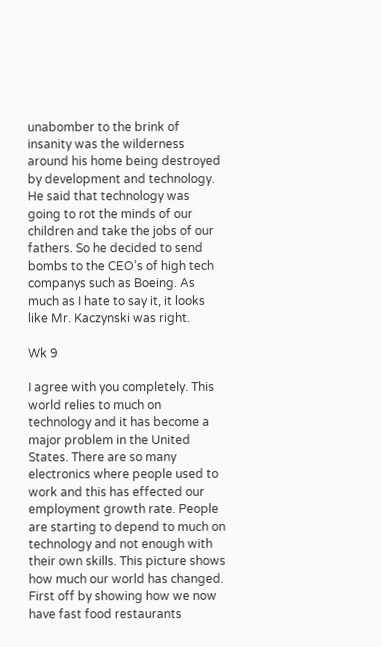unabomber to the brink of insanity was the wilderness around his home being destroyed by development and technology. He said that technology was going to rot the minds of our children and take the jobs of our fathers. So he decided to send bombs to the CEO’s of high tech companys such as Boeing. As much as I hate to say it, it looks like Mr. Kaczynski was right.

Wk 9

I agree with you completely. This world relies to much on technology and it has become a major problem in the United States. There are so many electronics where people used to work and this has effected our employment growth rate. People are starting to depend to much on technology and not enough with their own skills. This picture shows how much our world has changed. First off by showing how we now have fast food restaurants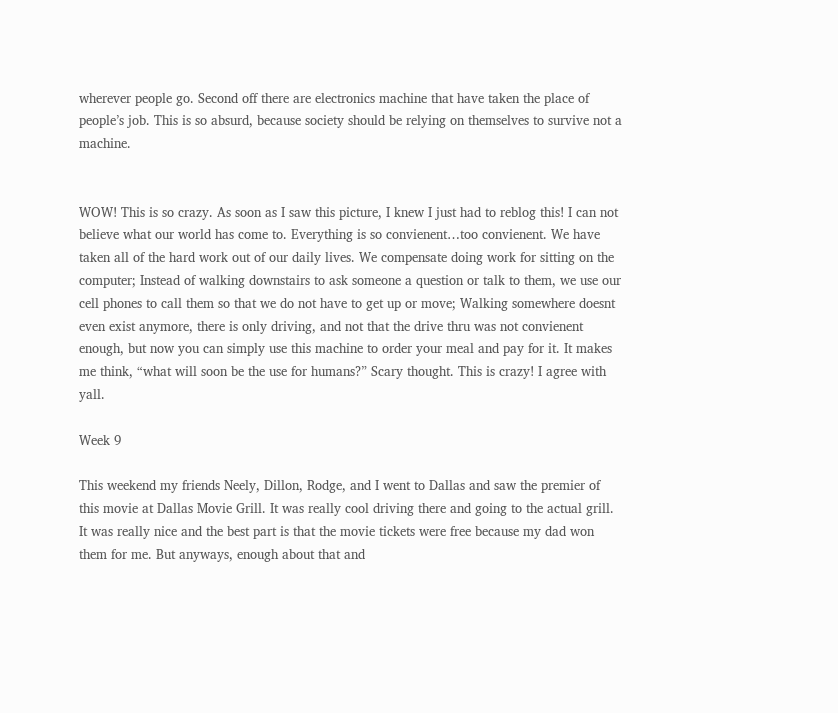wherever people go. Second off there are electronics machine that have taken the place of people’s job. This is so absurd, because society should be relying on themselves to survive not a machine.


WOW! This is so crazy. As soon as I saw this picture, I knew I just had to reblog this! I can not believe what our world has come to. Everything is so convienent…too convienent. We have taken all of the hard work out of our daily lives. We compensate doing work for sitting on the computer; Instead of walking downstairs to ask someone a question or talk to them, we use our cell phones to call them so that we do not have to get up or move; Walking somewhere doesnt even exist anymore, there is only driving, and not that the drive thru was not convienent enough, but now you can simply use this machine to order your meal and pay for it. It makes me think, “what will soon be the use for humans?” Scary thought. This is crazy! I agree with yall.

Week 9

This weekend my friends Neely, Dillon, Rodge, and I went to Dallas and saw the premier of this movie at Dallas Movie Grill. It was really cool driving there and going to the actual grill. It was really nice and the best part is that the movie tickets were free because my dad won them for me. But anyways, enough about that and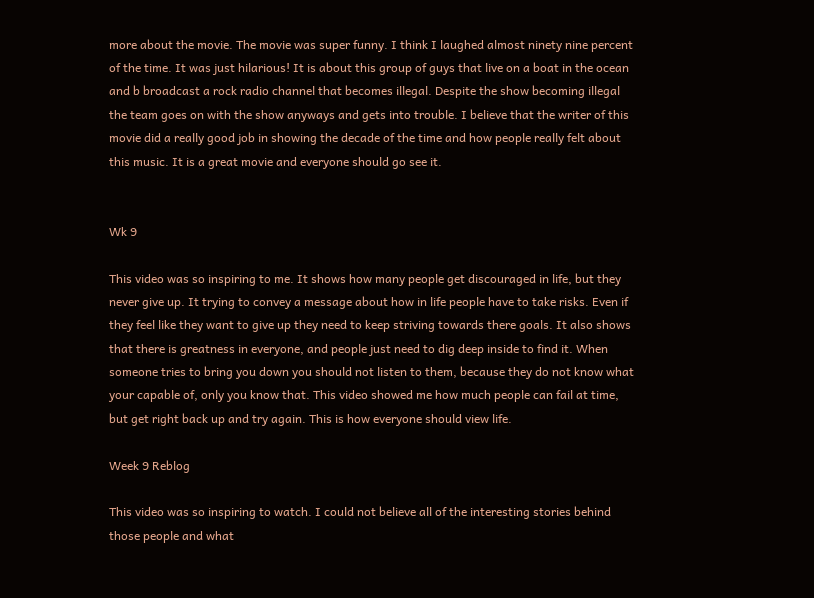more about the movie. The movie was super funny. I think I laughed almost ninety nine percent of the time. It was just hilarious! It is about this group of guys that live on a boat in the ocean and b broadcast a rock radio channel that becomes illegal. Despite the show becoming illegal the team goes on with the show anyways and gets into trouble. I believe that the writer of this movie did a really good job in showing the decade of the time and how people really felt about this music. It is a great movie and everyone should go see it.


Wk 9

This video was so inspiring to me. It shows how many people get discouraged in life, but they never give up. It trying to convey a message about how in life people have to take risks. Even if they feel like they want to give up they need to keep striving towards there goals. It also shows that there is greatness in everyone, and people just need to dig deep inside to find it. When someone tries to bring you down you should not listen to them, because they do not know what your capable of, only you know that. This video showed me how much people can fail at time, but get right back up and try again. This is how everyone should view life.

Week 9 Reblog

This video was so inspiring to watch. I could not believe all of the interesting stories behind those people and what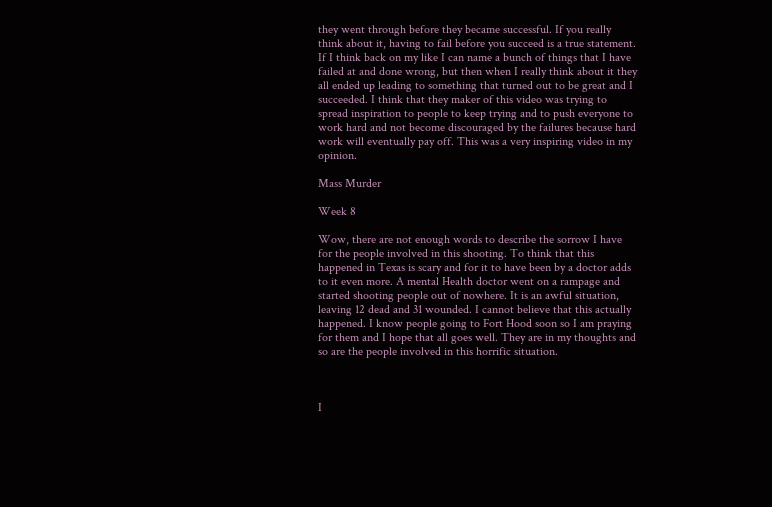they went through before they became successful. If you really think about it, having to fail before you succeed is a true statement. If I think back on my like I can name a bunch of things that I have failed at and done wrong, but then when I really think about it they all ended up leading to something that turned out to be great and I succeeded. I think that they maker of this video was trying to spread inspiration to people to keep trying and to push everyone to work hard and not become discouraged by the failures because hard work will eventually pay off. This was a very inspiring video in my opinion.

Mass Murder

Week 8

Wow, there are not enough words to describe the sorrow I have for the people involved in this shooting. To think that this happened in Texas is scary and for it to have been by a doctor adds to it even more. A mental Health doctor went on a rampage and started shooting people out of nowhere. It is an awful situation, leaving 12 dead and 31 wounded. I cannot believe that this actually happened. I know people going to Fort Hood soon so I am praying for them and I hope that all goes well. They are in my thoughts and so are the people involved in this horrific situation.



I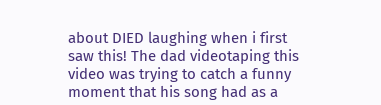about DIED laughing when i first saw this! The dad videotaping this video was trying to catch a funny moment that his song had as a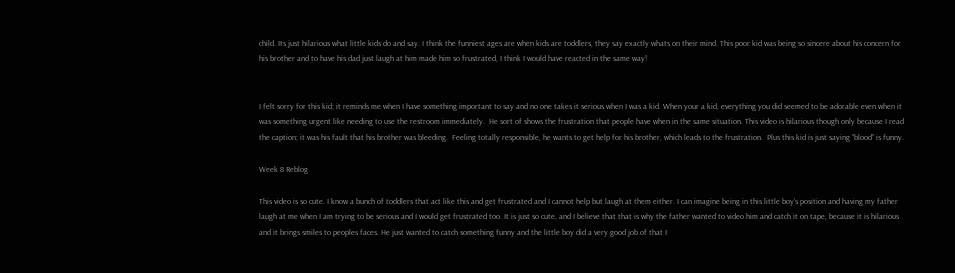child. Its just hilarious what little kids do and say. I think the funniest ages are when kids are toddlers, they say exactly whats on their mind. This poor kid was being so sincere about his concern for his brother and to have his dad just laugh at him made him so frustrated, I think I would have reacted in the same way!


I felt sorry for this kid; it reminds me when I have something important to say and no one takes it serious when I was a kid. When your a kid, everything you did seemed to be adorable even when it was something urgent like needing to use the restroom immediately.  He sort of shows the frustration that people have when in the same situation. This video is hilarious though only because I read the caption; it was his fault that his brother was bleeding.  Feeling totally responsible, he wants to get help for his brother, which leads to the frustration.  Plus this kid is just saying “blood” is funny.

Week 8 Reblog

This video is so cute. I know a bunch of toddlers that act like this and get frustrated and I cannot help but laugh at them either. I can imagine being in this little boy’s position and having my father laugh at me when I am trying to be serious and I would get frustrated too. It is just so cute, and I believe that that is why the father wanted to video him and catch it on tape, because it is hilarious and it brings smiles to peoples faces. He just wanted to catch something funny and the little boy did a very good job of that I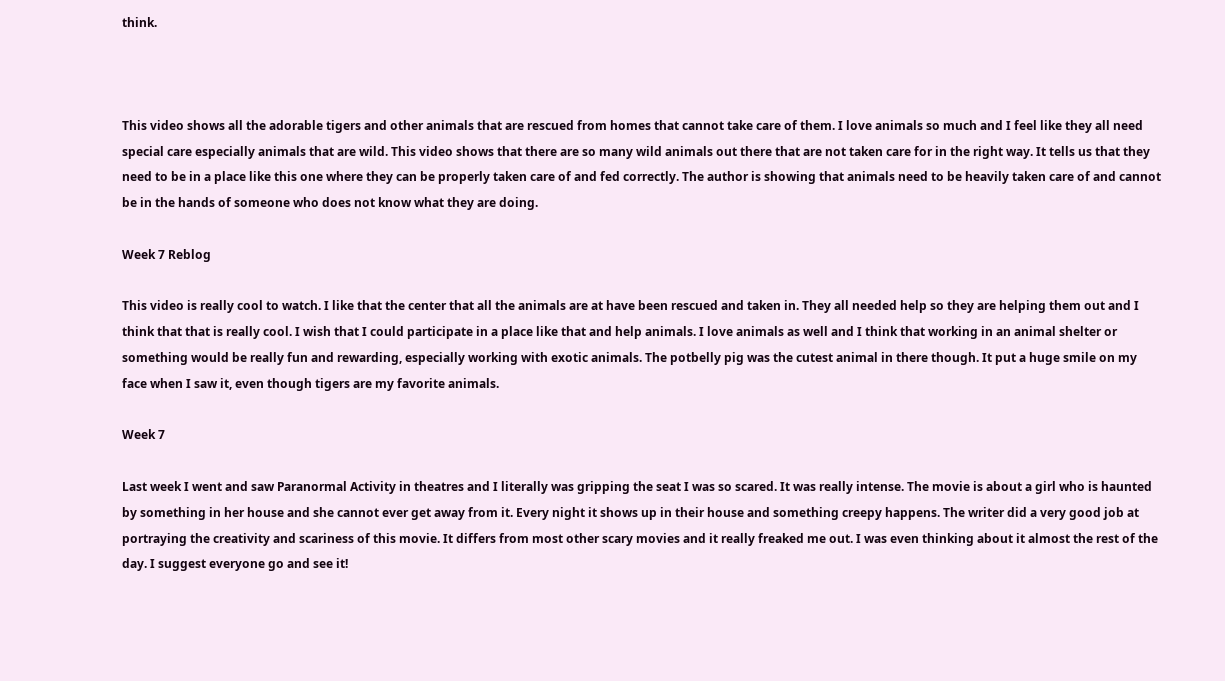think.



This video shows all the adorable tigers and other animals that are rescued from homes that cannot take care of them. I love animals so much and I feel like they all need special care especially animals that are wild. This video shows that there are so many wild animals out there that are not taken care for in the right way. It tells us that they need to be in a place like this one where they can be properly taken care of and fed correctly. The author is showing that animals need to be heavily taken care of and cannot be in the hands of someone who does not know what they are doing.

Week 7 Reblog

This video is really cool to watch. I like that the center that all the animals are at have been rescued and taken in. They all needed help so they are helping them out and I think that that is really cool. I wish that I could participate in a place like that and help animals. I love animals as well and I think that working in an animal shelter or something would be really fun and rewarding, especially working with exotic animals. The potbelly pig was the cutest animal in there though. It put a huge smile on my face when I saw it, even though tigers are my favorite animals.

Week 7

Last week I went and saw Paranormal Activity in theatres and I literally was gripping the seat I was so scared. It was really intense. The movie is about a girl who is haunted by something in her house and she cannot ever get away from it. Every night it shows up in their house and something creepy happens. The writer did a very good job at portraying the creativity and scariness of this movie. It differs from most other scary movies and it really freaked me out. I was even thinking about it almost the rest of the day. I suggest everyone go and see it!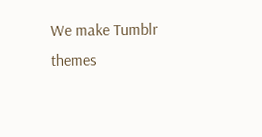We make Tumblr themes